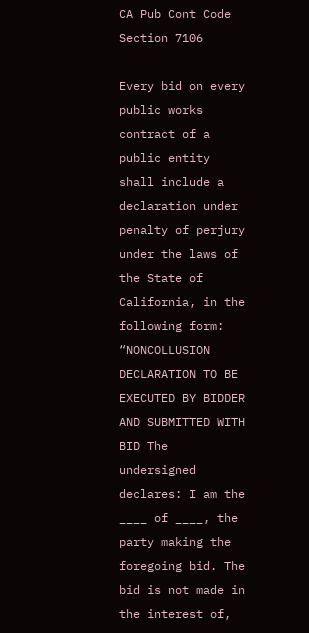CA Pub Cont Code Section 7106

Every bid on every public works contract of a public entity shall include a declaration under penalty of perjury under the laws of the State of California, in the following form: “NONCOLLUSION DECLARATION TO BE EXECUTED BY BIDDER AND SUBMITTED WITH BID The undersigned declares: I am the ____ of ____, the party making the foregoing bid. The bid is not made in the interest of,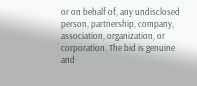or on behalf of, any undisclosed person, partnership, company, association, organization, or corporation. The bid is genuine and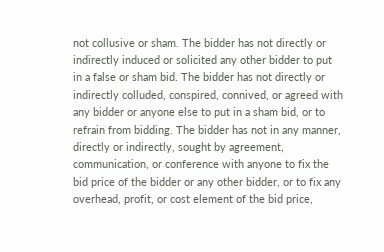not collusive or sham. The bidder has not directly or indirectly induced or solicited any other bidder to put in a false or sham bid. The bidder has not directly or indirectly colluded, conspired, connived, or agreed with any bidder or anyone else to put in a sham bid, or to refrain from bidding. The bidder has not in any manner, directly or indirectly, sought by agreement, communication, or conference with anyone to fix the bid price of the bidder or any other bidder, or to fix any overhead, profit, or cost element of the bid price,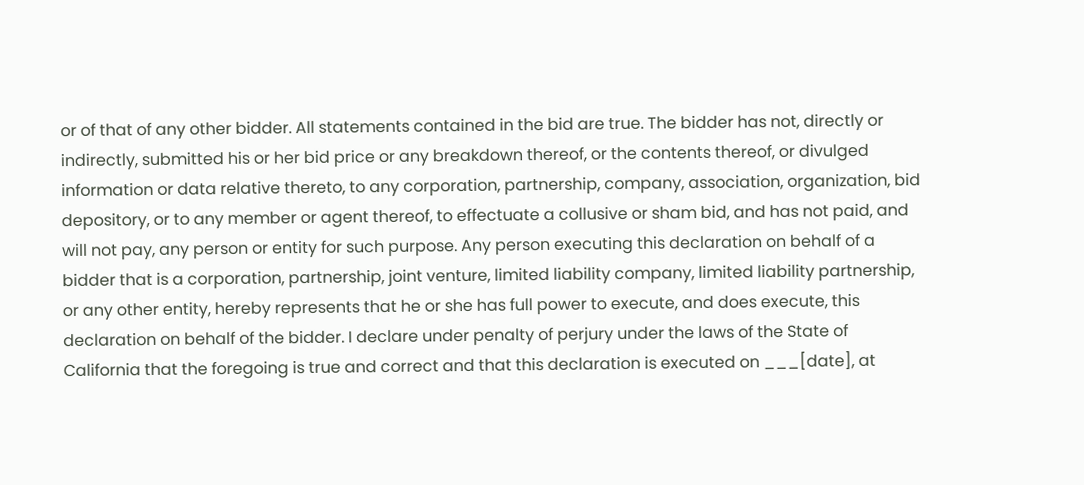or of that of any other bidder. All statements contained in the bid are true. The bidder has not, directly or indirectly, submitted his or her bid price or any breakdown thereof, or the contents thereof, or divulged information or data relative thereto, to any corporation, partnership, company, association, organization, bid depository, or to any member or agent thereof, to effectuate a collusive or sham bid, and has not paid, and will not pay, any person or entity for such purpose. Any person executing this declaration on behalf of a bidder that is a corporation, partnership, joint venture, limited liability company, limited liability partnership, or any other entity, hereby represents that he or she has full power to execute, and does execute, this declaration on behalf of the bidder. I declare under penalty of perjury under the laws of the State of California that the foregoing is true and correct and that this declaration is executed on ___[date], at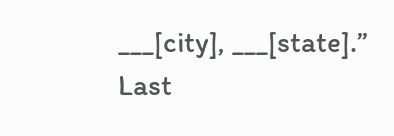___[city], ___[state].”
Last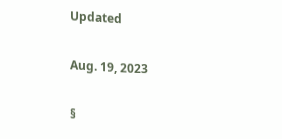Updated

Aug. 19, 2023

§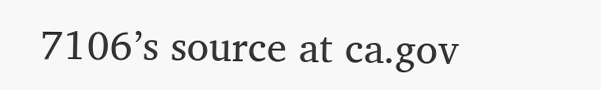7106’s source at ca.gov